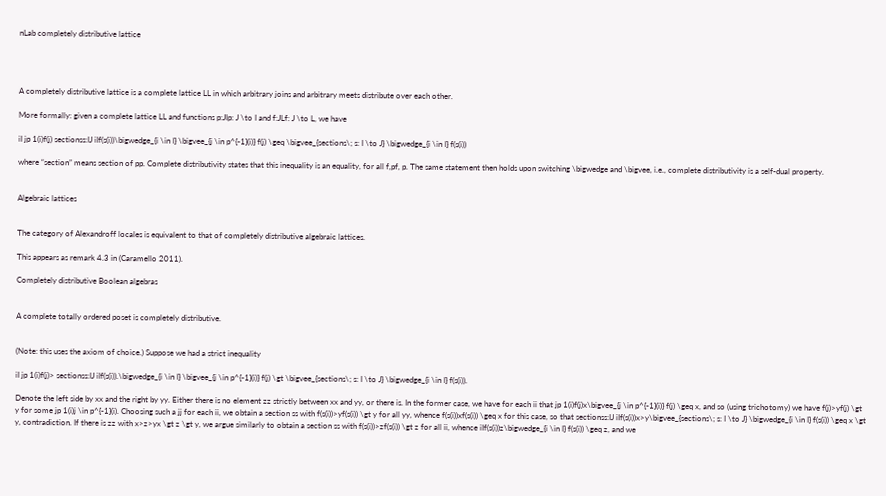nLab completely distributive lattice




A completely distributive lattice is a complete lattice LL in which arbitrary joins and arbitrary meets distribute over each other.

More formally: given a complete lattice LL and functions p:JIp: J \to I and f:JLf: J \to L, we have

iI jp 1(i)f(j) sectionss:IJ iIf(s(i))\bigwedge_{i \in I} \bigvee_{j \in p^{-1}(i)} f(j) \geq \bigvee_{sections\; s: I \to J} \bigwedge_{i \in I} f(s(i))

where “section” means section of pp. Complete distributivity states that this inequality is an equality, for all f,pf, p. The same statement then holds upon switching \bigwedge and \bigvee, i.e., complete distributivity is a self-dual property.


Algebraic lattices


The category of Alexandroff locales is equivalent to that of completely distributive algebraic lattices.

This appears as remark 4.3 in (Caramello 2011).

Completely distributive Boolean algebras


A complete totally ordered poset is completely distributive.


(Note: this uses the axiom of choice.) Suppose we had a strict inequality

iI jp 1(i)f(j)> sectionss:IJ iIf(s(i)).\bigwedge_{i \in I} \bigvee_{j \in p^{-1}(i)} f(j) \gt \bigvee_{sections\; s: I \to J} \bigwedge_{i \in I} f(s(i)).

Denote the left side by xx and the right by yy. Either there is no element zz strictly between xx and yy, or there is. In the former case, we have for each ii that jp 1(i)f(j)x\bigvee_{j \in p^{-1}(i)} f(j) \geq x, and so (using trichotomy) we have f(j)>yf(j) \gt y for some jp 1(i)j \in p^{-1}(i). Choosing such a jj for each ii, we obtain a section ss with f(s(i))>yf(s(i)) \gt y for all yy, whence f(s(i))xf(s(i)) \geq x for this case, so that sectionss:IJ iIf(s(i))x>y\bigvee_{sections\; s: I \to J} \bigwedge_{i \in I} f(s(i)) \geq x \gt y, contradiction. If there is zz with x>z>yx \gt z \gt y, we argue similarly to obtain a section ss with f(s(i))>zf(s(i)) \gt z for all ii, whence iIf(s(i))z\bigwedge_{i \in I} f(s(i)) \geq z, and we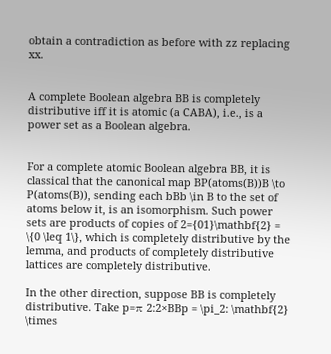obtain a contradiction as before with zz replacing xx.


A complete Boolean algebra BB is completely distributive iff it is atomic (a CABA), i.e., is a power set as a Boolean algebra.


For a complete atomic Boolean algebra BB, it is classical that the canonical map BP(atoms(B))B \to P(atoms(B)), sending each bBb \in B to the set of atoms below it, is an isomorphism. Such power sets are products of copies of 2={01}\mathbf{2} = \{0 \leq 1\}, which is completely distributive by the lemma, and products of completely distributive lattices are completely distributive.

In the other direction, suppose BB is completely distributive. Take p=π 2:2×BBp = \pi_2: \mathbf{2} \times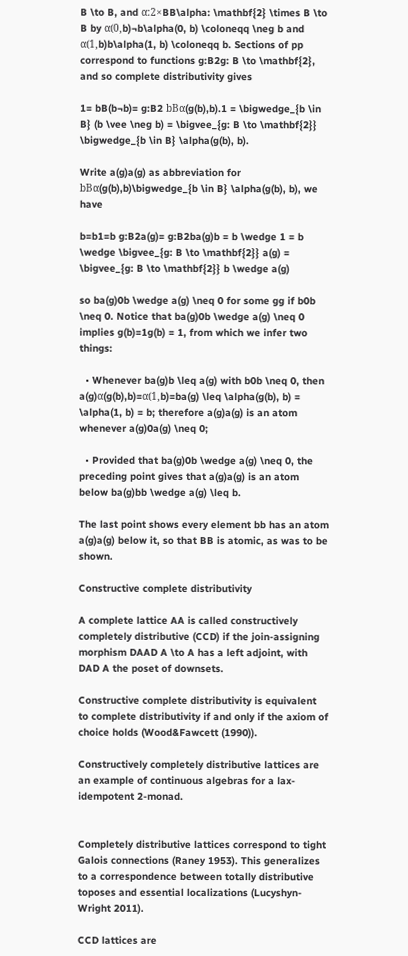B \to B, and α:2×BB\alpha: \mathbf{2} \times B \to B by α(0,b)¬b\alpha(0, b) \coloneqq \neg b and α(1,b)b\alpha(1, b) \coloneqq b. Sections of pp correspond to functions g:B2g: B \to \mathbf{2}, and so complete distributivity gives

1= bB(b¬b)= g:B2 bBα(g(b),b).1 = \bigwedge_{b \in B} (b \vee \neg b) = \bigvee_{g: B \to \mathbf{2}} \bigwedge_{b \in B} \alpha(g(b), b).

Write a(g)a(g) as abbreviation for bBα(g(b),b)\bigwedge_{b \in B} \alpha(g(b), b), we have

b=b1=b g:B2a(g)= g:B2ba(g)b = b \wedge 1 = b \wedge \bigvee_{g: B \to \mathbf{2}} a(g) = \bigvee_{g: B \to \mathbf{2}} b \wedge a(g)

so ba(g)0b \wedge a(g) \neq 0 for some gg if b0b \neq 0. Notice that ba(g)0b \wedge a(g) \neq 0 implies g(b)=1g(b) = 1, from which we infer two things:

  • Whenever ba(g)b \leq a(g) with b0b \neq 0, then a(g)α(g(b),b)=α(1,b)=ba(g) \leq \alpha(g(b), b) = \alpha(1, b) = b; therefore a(g)a(g) is an atom whenever a(g)0a(g) \neq 0;

  • Provided that ba(g)0b \wedge a(g) \neq 0, the preceding point gives that a(g)a(g) is an atom below ba(g)bb \wedge a(g) \leq b.

The last point shows every element bb has an atom a(g)a(g) below it, so that BB is atomic, as was to be shown.

Constructive complete distributivity

A complete lattice AA is called constructively completely distributive (CCD) if the join-assigning morphism DAAD A \to A has a left adjoint, with DAD A the poset of downsets.

Constructive complete distributivity is equivalent to complete distributivity if and only if the axiom of choice holds (Wood&Fawcett (1990)).

Constructively completely distributive lattices are an example of continuous algebras for a lax-idempotent 2-monad.


Completely distributive lattices correspond to tight Galois connections (Raney 1953). This generalizes to a correspondence between totally distributive toposes and essential localizations (Lucyshyn-Wright 2011).

CCD lattices are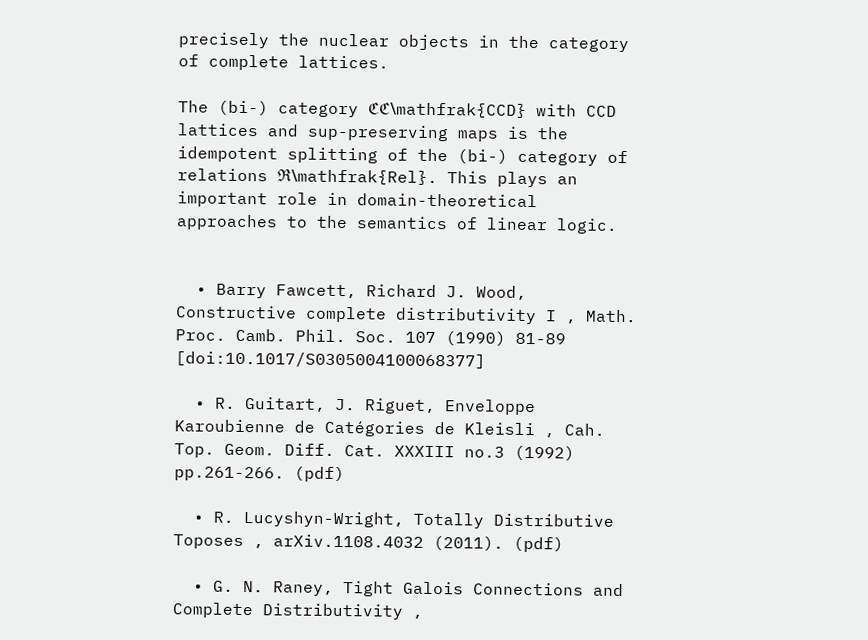precisely the nuclear objects in the category of complete lattices.

The (bi-) category ℭℭ\mathfrak{CCD} with CCD lattices and sup-preserving maps is the idempotent splitting of the (bi-) category of relations ℜ\mathfrak{Rel}. This plays an important role in domain-theoretical approaches to the semantics of linear logic.


  • Barry Fawcett, Richard J. Wood, Constructive complete distributivity I , Math. Proc. Camb. Phil. Soc. 107 (1990) 81-89 [doi:10.1017/S0305004100068377]

  • R. Guitart, J. Riguet, Enveloppe Karoubienne de Catégories de Kleisli , Cah. Top. Geom. Diff. Cat. XXXIII no.3 (1992) pp.261-266. (pdf)

  • R. Lucyshyn-Wright, Totally Distributive Toposes , arXiv.1108.4032 (2011). (pdf)

  • G. N. Raney, Tight Galois Connections and Complete Distributivity ,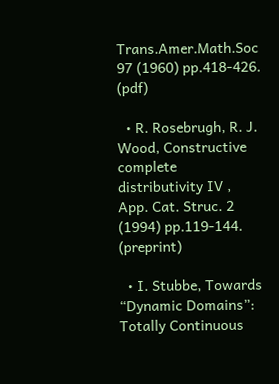Trans.Amer.Math.Soc 97 (1960) pp.418-426. (pdf)

  • R. Rosebrugh, R. J. Wood, Constructive complete distributivity IV , App. Cat. Struc. 2 (1994) pp.119-144. (preprint)

  • I. Stubbe, Towards “Dynamic Domains”: Totally Continuous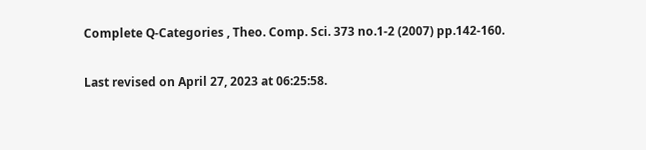Complete Q-Categories , Theo. Comp. Sci. 373 no.1-2 (2007) pp.142-160.

Last revised on April 27, 2023 at 06:25:58.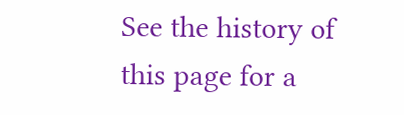See the history of this page for a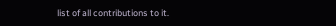list of all contributions to it.